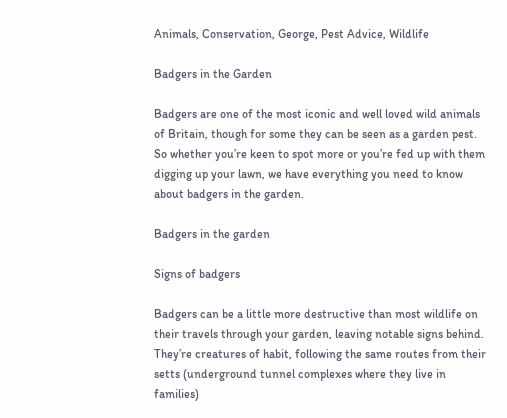Animals, Conservation, George, Pest Advice, Wildlife

Badgers in the Garden

Badgers are one of the most iconic and well loved wild animals of Britain, though for some they can be seen as a garden pest. So whether you’re keen to spot more or you’re fed up with them digging up your lawn, we have everything you need to know about badgers in the garden.

Badgers in the garden

Signs of badgers

Badgers can be a little more destructive than most wildlife on their travels through your garden, leaving notable signs behind. They’re creatures of habit, following the same routes from their setts (underground tunnel complexes where they live in families)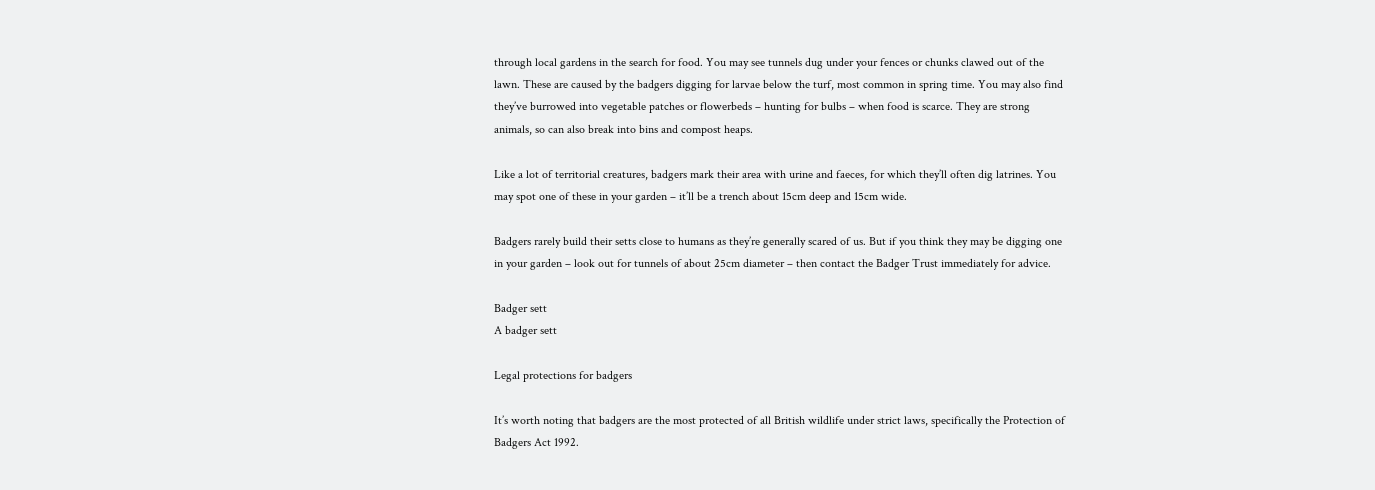through local gardens in the search for food. You may see tunnels dug under your fences or chunks clawed out of the lawn. These are caused by the badgers digging for larvae below the turf, most common in spring time. You may also find they’ve burrowed into vegetable patches or flowerbeds – hunting for bulbs – when food is scarce. They are strong animals, so can also break into bins and compost heaps.

Like a lot of territorial creatures, badgers mark their area with urine and faeces, for which they’ll often dig latrines. You may spot one of these in your garden – it’ll be a trench about 15cm deep and 15cm wide.

Badgers rarely build their setts close to humans as they’re generally scared of us. But if you think they may be digging one in your garden – look out for tunnels of about 25cm diameter – then contact the Badger Trust immediately for advice.

Badger sett
A badger sett

Legal protections for badgers

It’s worth noting that badgers are the most protected of all British wildlife under strict laws, specifically the Protection of Badgers Act 1992.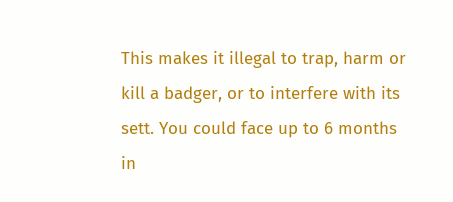This makes it illegal to trap, harm or kill a badger, or to interfere with its sett. You could face up to 6 months in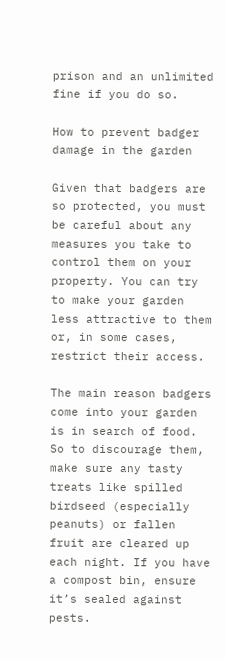prison and an unlimited fine if you do so.

How to prevent badger damage in the garden

Given that badgers are so protected, you must be careful about any measures you take to control them on your property. You can try to make your garden less attractive to them or, in some cases, restrict their access.

The main reason badgers come into your garden is in search of food. So to discourage them, make sure any tasty treats like spilled birdseed (especially peanuts) or fallen fruit are cleared up each night. If you have a compost bin, ensure it’s sealed against pests.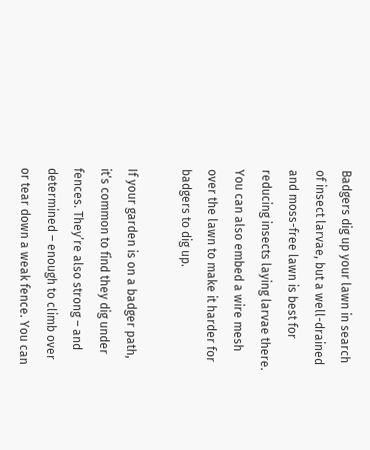Badgers dig up your lawn in search of insect larvae, but a well-drained and moss-free lawn is best for reducing insects laying larvae there. You can also embed a wire mesh over the lawn to make it harder for badgers to dig up.

If your garden is on a badger path, it’s common to find they dig under fences. They’re also strong – and determined – enough to climb over or tear down a weak fence. You can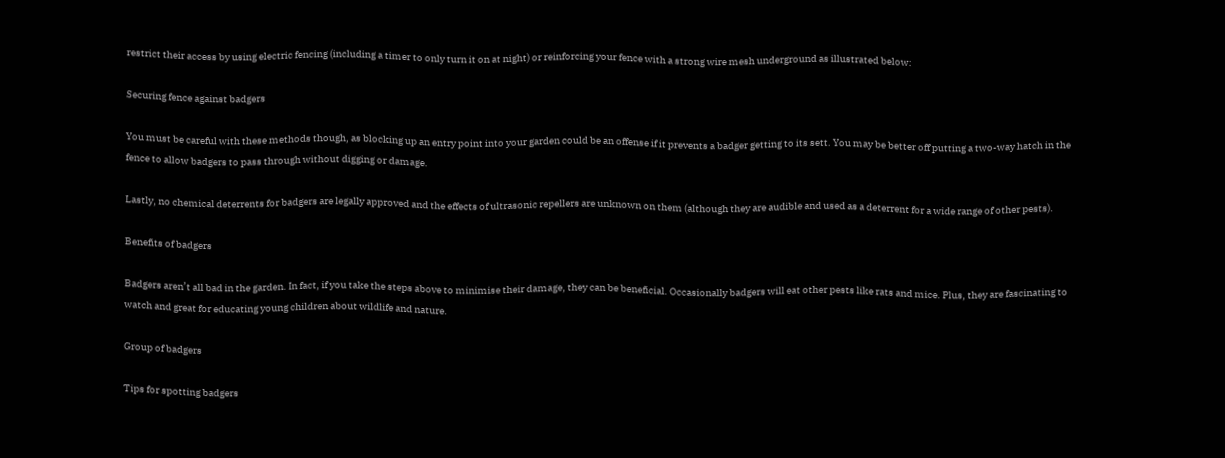restrict their access by using electric fencing (including a timer to only turn it on at night) or reinforcing your fence with a strong wire mesh underground as illustrated below:

Securing fence against badgers

You must be careful with these methods though, as blocking up an entry point into your garden could be an offense if it prevents a badger getting to its sett. You may be better off putting a two-way hatch in the fence to allow badgers to pass through without digging or damage.

Lastly, no chemical deterrents for badgers are legally approved and the effects of ultrasonic repellers are unknown on them (although they are audible and used as a deterrent for a wide range of other pests).

Benefits of badgers

Badgers aren’t all bad in the garden. In fact, if you take the steps above to minimise their damage, they can be beneficial. Occasionally badgers will eat other pests like rats and mice. Plus, they are fascinating to watch and great for educating young children about wildlife and nature.

Group of badgers

Tips for spotting badgers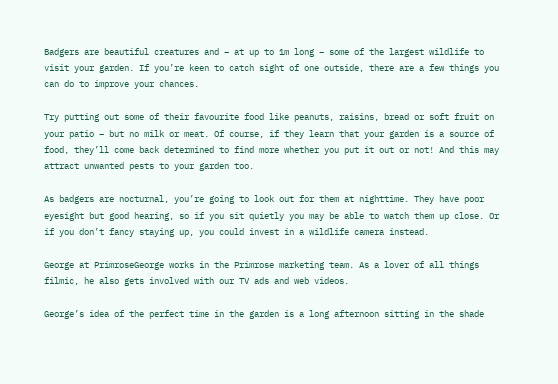Badgers are beautiful creatures and – at up to 1m long – some of the largest wildlife to visit your garden. If you’re keen to catch sight of one outside, there are a few things you can do to improve your chances.

Try putting out some of their favourite food like peanuts, raisins, bread or soft fruit on your patio – but no milk or meat. Of course, if they learn that your garden is a source of food, they’ll come back determined to find more whether you put it out or not! And this may attract unwanted pests to your garden too.

As badgers are nocturnal, you’re going to look out for them at nighttime. They have poor eyesight but good hearing, so if you sit quietly you may be able to watch them up close. Or if you don’t fancy staying up, you could invest in a wildlife camera instead.

George at PrimroseGeorge works in the Primrose marketing team. As a lover of all things filmic, he also gets involved with our TV ads and web videos.

George’s idea of the perfect time in the garden is a long afternoon sitting in the shade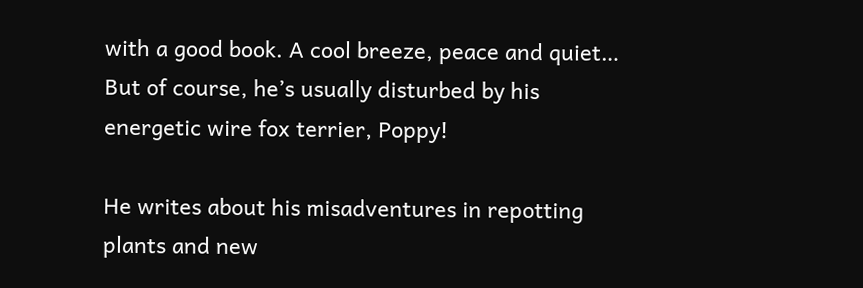with a good book. A cool breeze, peace and quiet… But of course, he’s usually disturbed by his energetic wire fox terrier, Poppy!

He writes about his misadventures in repotting plants and new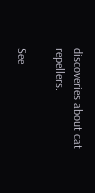discoveries about cat repellers.

See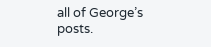all of George’s posts.